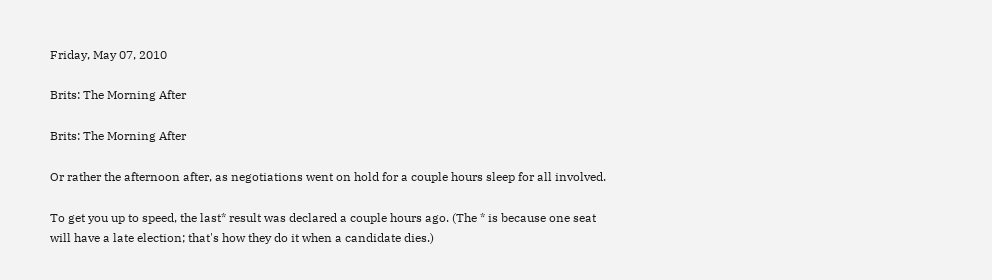Friday, May 07, 2010

Brits: The Morning After

Brits: The Morning After

Or rather the afternoon after, as negotiations went on hold for a couple hours sleep for all involved.

To get you up to speed, the last* result was declared a couple hours ago. (The * is because one seat will have a late election; that's how they do it when a candidate dies.)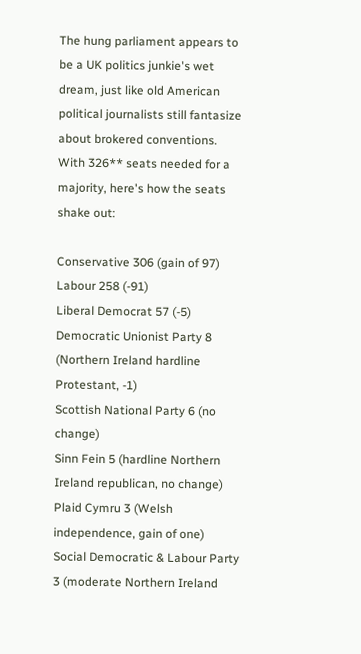The hung parliament appears to be a UK politics junkie's wet dream, just like old American political journalists still fantasize about brokered conventions. With 326** seats needed for a majority, here's how the seats shake out:

Conservative 306 (gain of 97)
Labour 258 (-91)
Liberal Democrat 57 (-5)
Democratic Unionist Party 8 (Northern Ireland hardline Protestant, -1)
Scottish National Party 6 (no change)
Sinn Fein 5 (hardline Northern Ireland republican, no change)
Plaid Cymru 3 (Welsh independence, gain of one)
Social Democratic & Labour Party 3 (moderate Northern Ireland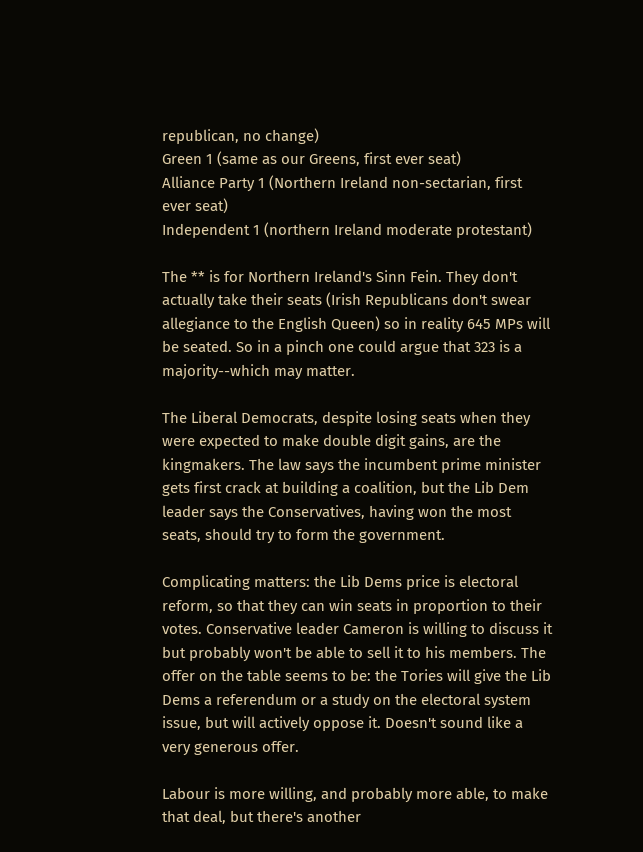republican, no change)
Green 1 (same as our Greens, first ever seat)
Alliance Party 1 (Northern Ireland non-sectarian, first ever seat)
Independent 1 (northern Ireland moderate protestant)

The ** is for Northern Ireland's Sinn Fein. They don't actually take their seats (Irish Republicans don't swear allegiance to the English Queen) so in reality 645 MPs will be seated. So in a pinch one could argue that 323 is a majority--which may matter.

The Liberal Democrats, despite losing seats when they were expected to make double digit gains, are the kingmakers. The law says the incumbent prime minister gets first crack at building a coalition, but the Lib Dem leader says the Conservatives, having won the most seats, should try to form the government.

Complicating matters: the Lib Dems price is electoral reform, so that they can win seats in proportion to their votes. Conservative leader Cameron is willing to discuss it but probably won't be able to sell it to his members. The offer on the table seems to be: the Tories will give the Lib Dems a referendum or a study on the electoral system issue, but will actively oppose it. Doesn't sound like a very generous offer.

Labour is more willing, and probably more able, to make that deal, but there's another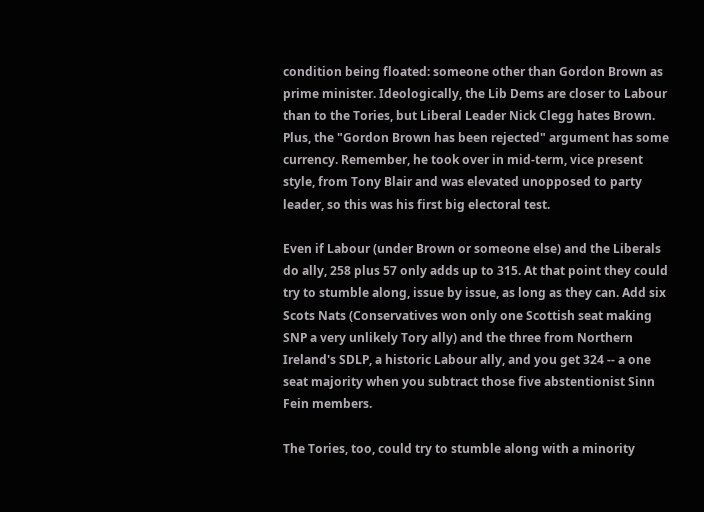condition being floated: someone other than Gordon Brown as prime minister. Ideologically, the Lib Dems are closer to Labour than to the Tories, but Liberal Leader Nick Clegg hates Brown. Plus, the "Gordon Brown has been rejected" argument has some currency. Remember, he took over in mid-term, vice present style, from Tony Blair and was elevated unopposed to party leader, so this was his first big electoral test.

Even if Labour (under Brown or someone else) and the Liberals do ally, 258 plus 57 only adds up to 315. At that point they could try to stumble along, issue by issue, as long as they can. Add six Scots Nats (Conservatives won only one Scottish seat making SNP a very unlikely Tory ally) and the three from Northern Ireland's SDLP, a historic Labour ally, and you get 324 -- a one seat majority when you subtract those five abstentionist Sinn Fein members.

The Tories, too, could try to stumble along with a minority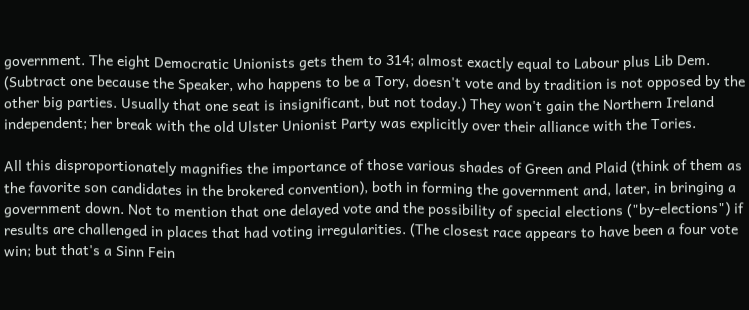government. The eight Democratic Unionists gets them to 314; almost exactly equal to Labour plus Lib Dem. (Subtract one because the Speaker, who happens to be a Tory, doesn't vote and by tradition is not opposed by the other big parties. Usually that one seat is insignificant, but not today.) They won't gain the Northern Ireland independent; her break with the old Ulster Unionist Party was explicitly over their alliance with the Tories.

All this disproportionately magnifies the importance of those various shades of Green and Plaid (think of them as the favorite son candidates in the brokered convention), both in forming the government and, later, in bringing a government down. Not to mention that one delayed vote and the possibility of special elections ("by-elections") if results are challenged in places that had voting irregularities. (The closest race appears to have been a four vote win; but that's a Sinn Fein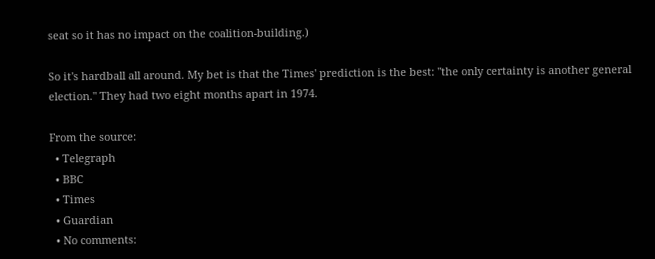seat so it has no impact on the coalition-building.)

So it's hardball all around. My bet is that the Times' prediction is the best: "the only certainty is another general election." They had two eight months apart in 1974.

From the source:
  • Telegraph
  • BBC
  • Times
  • Guardian
  • No comments: